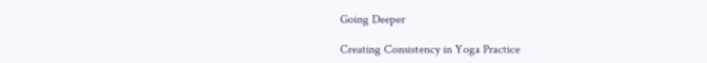Going Deeper

Creating Consistency in Yoga Practice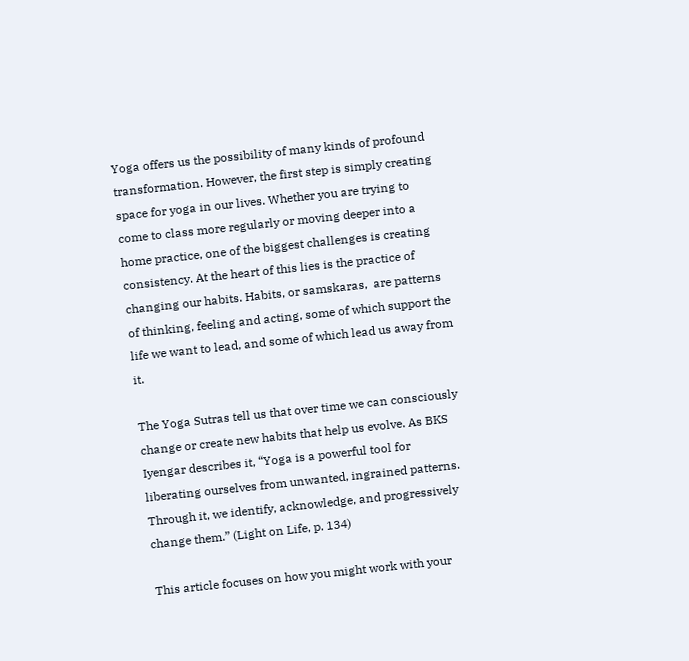Yoga offers us the possibility of many kinds of profound transformation. However, the first step is simply creating space for yoga in our lives. Whether you are trying to come to class more regularly or moving deeper into a home practice, one of the biggest challenges is creating consistency. At the heart of this lies is the practice of changing our habits. Habits, or samskaras,  are patterns of thinking, feeling and acting, some of which support the life we want to lead, and some of which lead us away from it.

The Yoga Sutras tell us that over time we can consciously change or create new habits that help us evolve. As BKS Iyengar describes it, “Yoga is a powerful tool for liberating ourselves from unwanted, ingrained patterns. Through it, we identify, acknowledge, and progressively change them.” (Light on Life, p. 134)

This article focuses on how you might work with your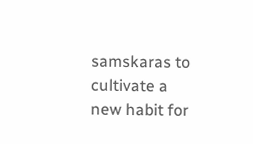samskaras to cultivate a new habit for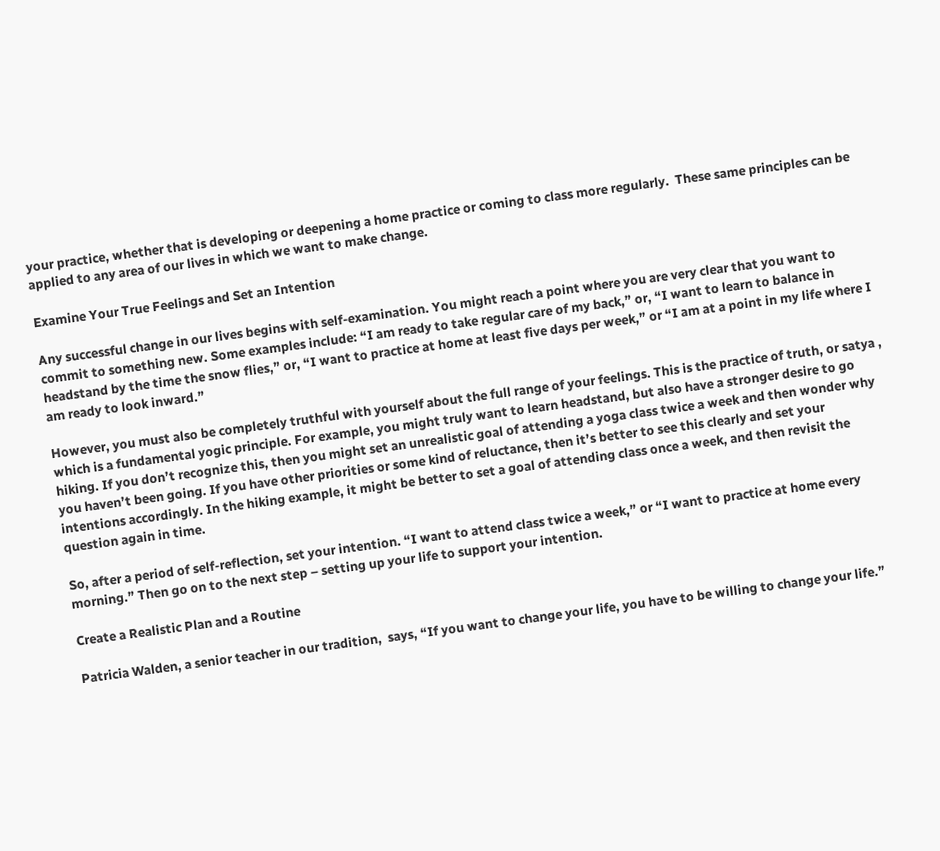your practice, whether that is developing or deepening a home practice or coming to class more regularly.  These same principles can be applied to any area of our lives in which we want to make change.

Examine Your True Feelings and Set an Intention

Any successful change in our lives begins with self-examination. You might reach a point where you are very clear that you want to commit to something new. Some examples include: “I am ready to take regular care of my back,” or, “I want to learn to balance in headstand by the time the snow flies,” or, “I want to practice at home at least five days per week,” or “I am at a point in my life where I am ready to look inward.”

However, you must also be completely truthful with yourself about the full range of your feelings. This is the practice of truth, or satya , which is a fundamental yogic principle. For example, you might truly want to learn headstand, but also have a stronger desire to go hiking. If you don’t recognize this, then you might set an unrealistic goal of attending a yoga class twice a week and then wonder why you haven’t been going. If you have other priorities or some kind of reluctance, then it’s better to see this clearly and set your intentions accordingly. In the hiking example, it might be better to set a goal of attending class once a week, and then revisit the question again in time.

So, after a period of self-reflection, set your intention. “I want to attend class twice a week,” or “I want to practice at home every morning.” Then go on to the next step – setting up your life to support your intention.

Create a Realistic Plan and a Routine

Patricia Walden, a senior teacher in our tradition,  says, “If you want to change your life, you have to be willing to change your life.”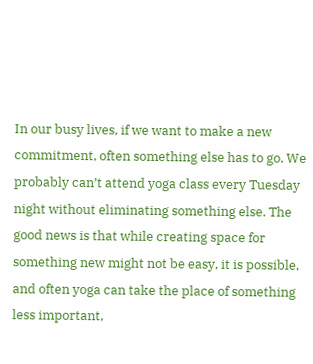In our busy lives, if we want to make a new commitment, often something else has to go. We probably can’t attend yoga class every Tuesday night without eliminating something else. The good news is that while creating space for something new might not be easy, it is possible, and often yoga can take the place of something less important,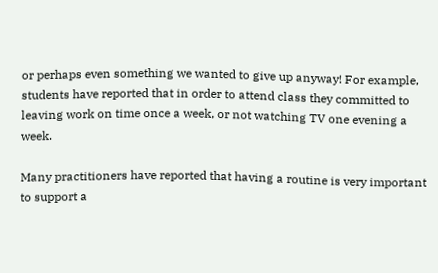or perhaps even something we wanted to give up anyway! For example, students have reported that in order to attend class they committed to leaving work on time once a week, or not watching TV one evening a week.

Many practitioners have reported that having a routine is very important to support a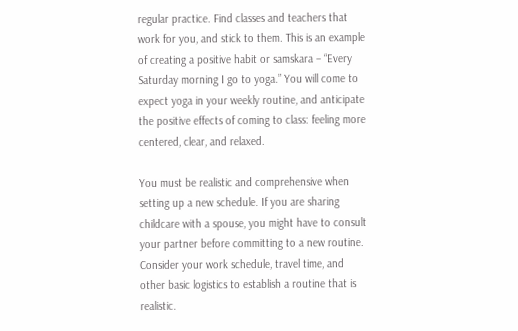regular practice. Find classes and teachers that work for you, and stick to them. This is an example of creating a positive habit or samskara – “Every Saturday morning I go to yoga.” You will come to expect yoga in your weekly routine, and anticipate the positive effects of coming to class: feeling more centered, clear, and relaxed.

You must be realistic and comprehensive when setting up a new schedule. If you are sharing childcare with a spouse, you might have to consult your partner before committing to a new routine. Consider your work schedule, travel time, and other basic logistics to establish a routine that is realistic.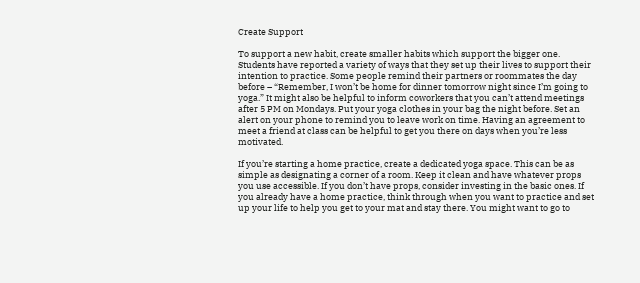Create Support

To support a new habit, create smaller habits which support the bigger one. Students have reported a variety of ways that they set up their lives to support their intention to practice. Some people remind their partners or roommates the day before – “Remember, I won’t be home for dinner tomorrow night since I’m going to yoga.” It might also be helpful to inform coworkers that you can’t attend meetings after 5 PM on Mondays. Put your yoga clothes in your bag the night before. Set an alert on your phone to remind you to leave work on time. Having an agreement to meet a friend at class can be helpful to get you there on days when you’re less motivated.

If you’re starting a home practice, create a dedicated yoga space. This can be as simple as designating a corner of a room. Keep it clean and have whatever props you use accessible. If you don’t have props, consider investing in the basic ones. If you already have a home practice, think through when you want to practice and set up your life to help you get to your mat and stay there. You might want to go to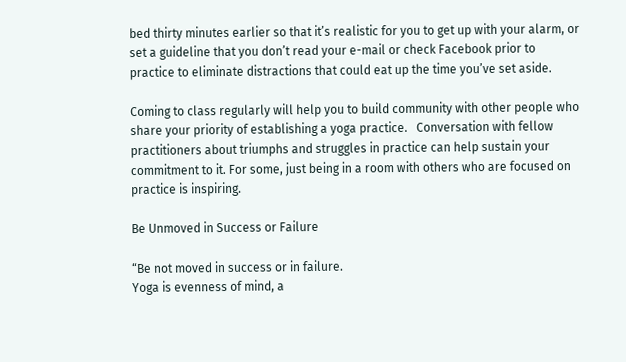bed thirty minutes earlier so that it’s realistic for you to get up with your alarm, or set a guideline that you don’t read your e-mail or check Facebook prior to practice to eliminate distractions that could eat up the time you’ve set aside.

Coming to class regularly will help you to build community with other people who share your priority of establishing a yoga practice.   Conversation with fellow practitioners about triumphs and struggles in practice can help sustain your commitment to it. For some, just being in a room with others who are focused on practice is inspiring.

Be Unmoved in Success or Failure

“Be not moved in success or in failure.
Yoga is evenness of mind, a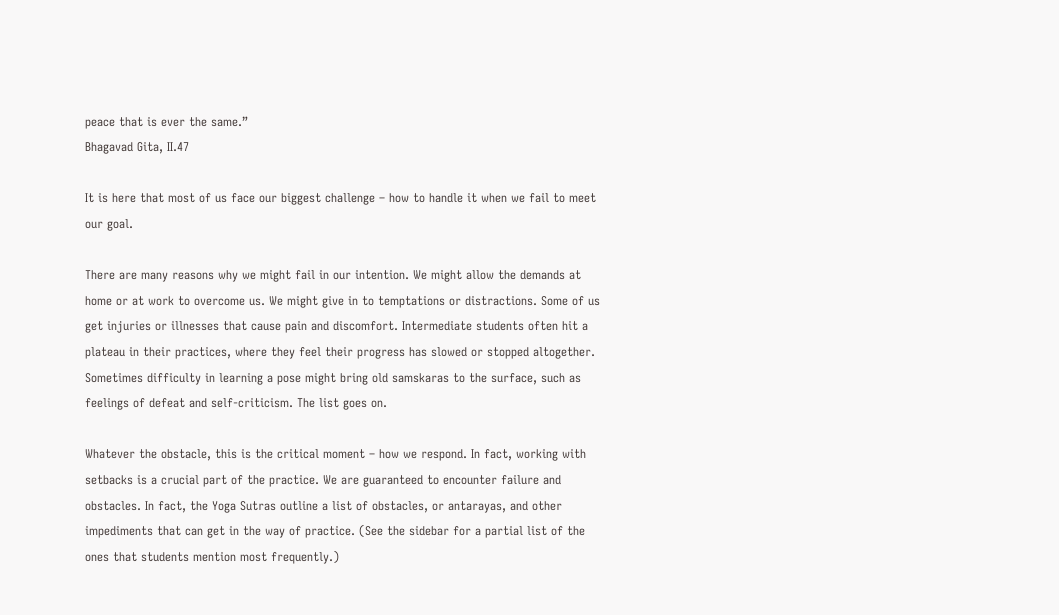peace that is ever the same.”
Bhagavad Gita, II.47

It is here that most of us face our biggest challenge – how to handle it when we fail to meet our goal.

There are many reasons why we might fail in our intention. We might allow the demands at home or at work to overcome us. We might give in to temptations or distractions. Some of us get injuries or illnesses that cause pain and discomfort. Intermediate students often hit a plateau in their practices, where they feel their progress has slowed or stopped altogether. Sometimes difficulty in learning a pose might bring old samskaras to the surface, such as feelings of defeat and self-criticism. The list goes on.

Whatever the obstacle, this is the critical moment – how we respond. In fact, working with setbacks is a crucial part of the practice. We are guaranteed to encounter failure and obstacles. In fact, the Yoga Sutras outline a list of obstacles, or antarayas, and other impediments that can get in the way of practice. (See the sidebar for a partial list of the ones that students mention most frequently.)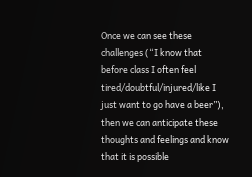Once we can see these challenges (“I know that before class I often feel tired/doubtful/injured/like I just want to go have a beer”), then we can anticipate these thoughts and feelings and know that it is possible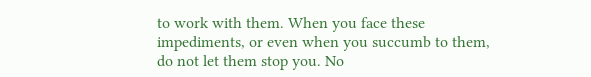to work with them. When you face these impediments, or even when you succumb to them, do not let them stop you. No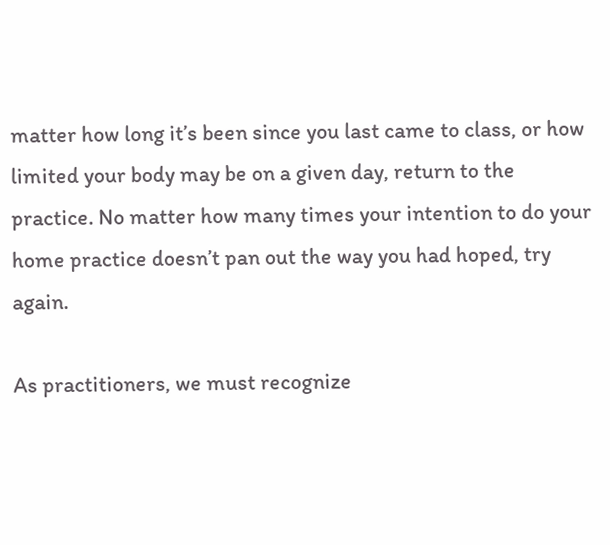matter how long it’s been since you last came to class, or how limited your body may be on a given day, return to the practice. No matter how many times your intention to do your home practice doesn’t pan out the way you had hoped, try again.

As practitioners, we must recognize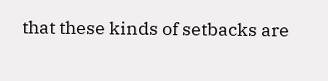that these kinds of setbacks are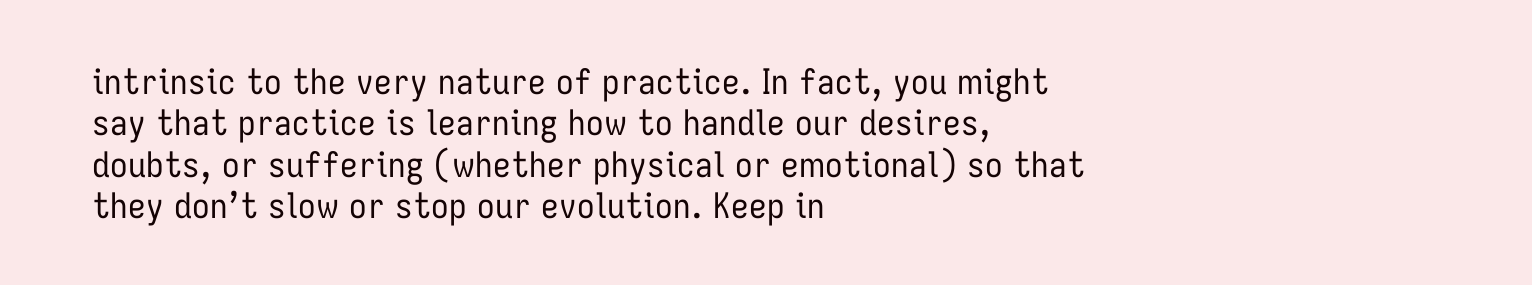intrinsic to the very nature of practice. In fact, you might say that practice is learning how to handle our desires, doubts, or suffering (whether physical or emotional) so that they don’t slow or stop our evolution. Keep in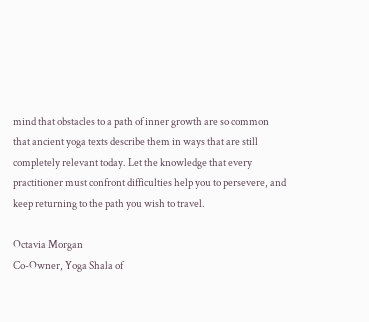mind that obstacles to a path of inner growth are so common that ancient yoga texts describe them in ways that are still completely relevant today. Let the knowledge that every practitioner must confront difficulties help you to persevere, and keep returning to the path you wish to travel.

Octavia Morgan
Co-Owner, Yoga Shala of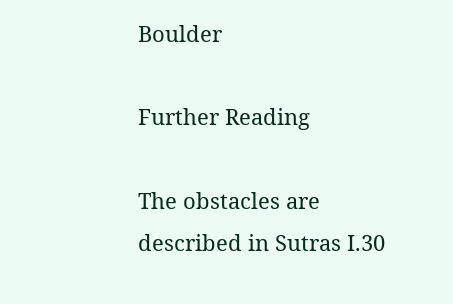Boulder

Further Reading

The obstacles are described in Sutras I.30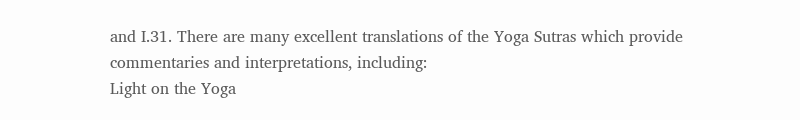and I.31. There are many excellent translations of the Yoga Sutras which provide commentaries and interpretations, including:
Light on the Yoga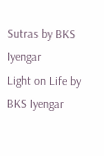Sutras by BKS Iyengar
Light on Life by BKS Iyengar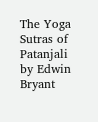The Yoga Sutras of Patanjali by Edwin Bryant